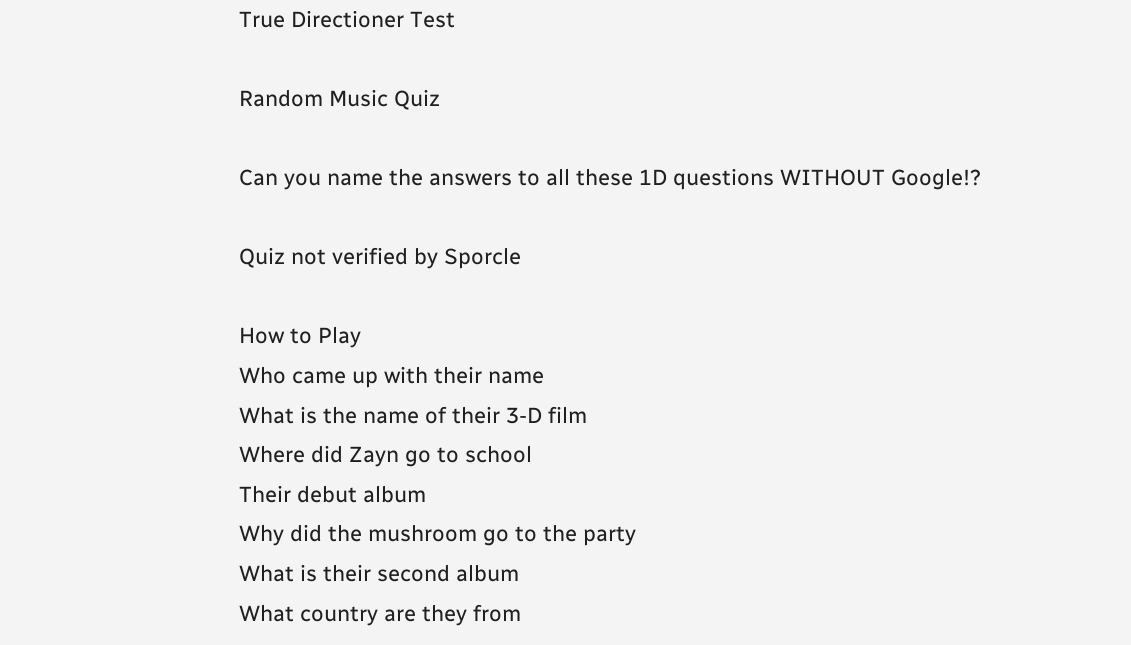True Directioner Test

Random Music Quiz

Can you name the answers to all these 1D questions WITHOUT Google!?

Quiz not verified by Sporcle

How to Play
Who came up with their name
What is the name of their 3-D film
Where did Zayn go to school
Their debut album
Why did the mushroom go to the party
What is their second album
What country are they from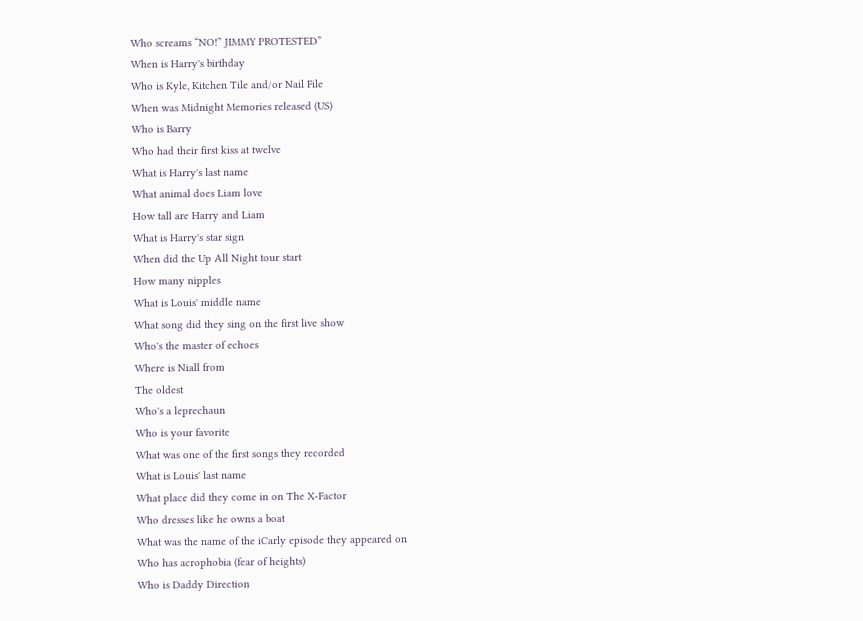Who screams “NO!” JIMMY PROTESTED”
When is Harry's birthday
Who is Kyle, Kitchen Tile and/or Nail File
When was Midnight Memories released (US)
Who is Barry
Who had their first kiss at twelve
What is Harry's last name
What animal does Liam love
How tall are Harry and Liam
What is Harry's star sign
When did the Up All Night tour start
How many nipples
What is Louis' middle name
What song did they sing on the first live show
Who's the master of echoes
Where is Niall from
The oldest
Who's a leprechaun
Who is your favorite
What was one of the first songs they recorded
What is Louis' last name
What place did they come in on The X-Factor
Who dresses like he owns a boat
What was the name of the iCarly episode they appeared on
Who has acrophobia (fear of heights)
Who is Daddy Direction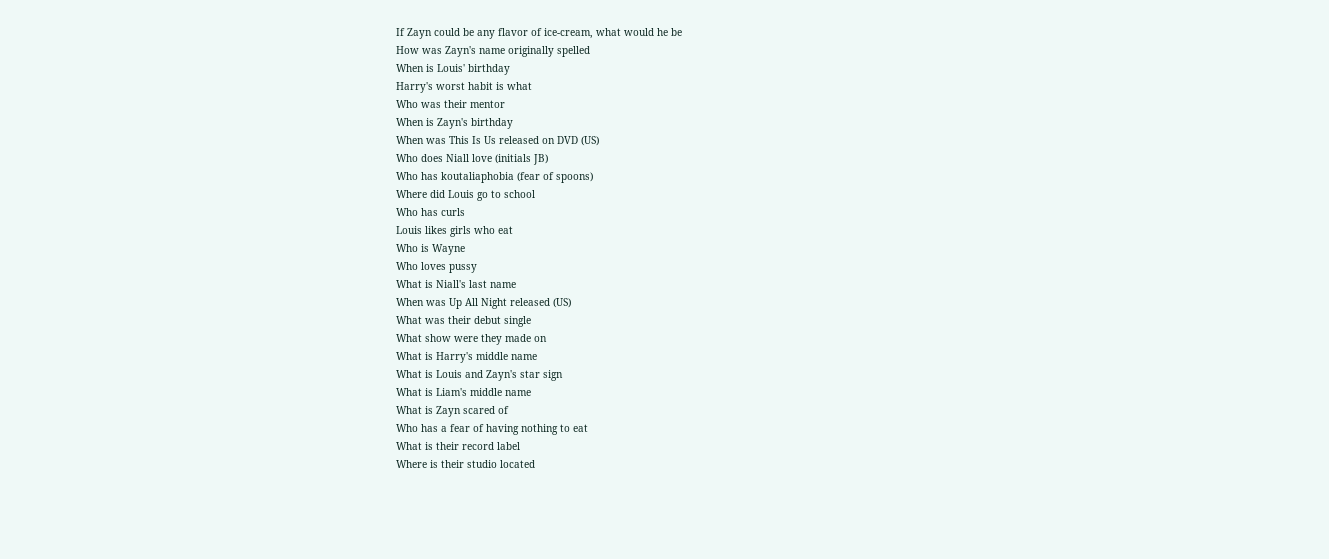If Zayn could be any flavor of ice-cream, what would he be
How was Zayn's name originally spelled
When is Louis' birthday
Harry's worst habit is what
Who was their mentor
When is Zayn's birthday
When was This Is Us released on DVD (US)
Who does Niall love (initials JB)
Who has koutaliaphobia (fear of spoons)
Where did Louis go to school
Who has curls
Louis likes girls who eat
Who is Wayne
Who loves pussy
What is Niall's last name
When was Up All Night released (US)
What was their debut single
What show were they made on
What is Harry's middle name
What is Louis and Zayn's star sign
What is Liam's middle name
What is Zayn scared of
Who has a fear of having nothing to eat
What is their record label
Where is their studio located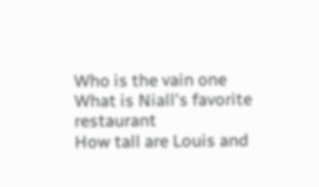Who is the vain one
What is Niall's favorite restaurant
How tall are Louis and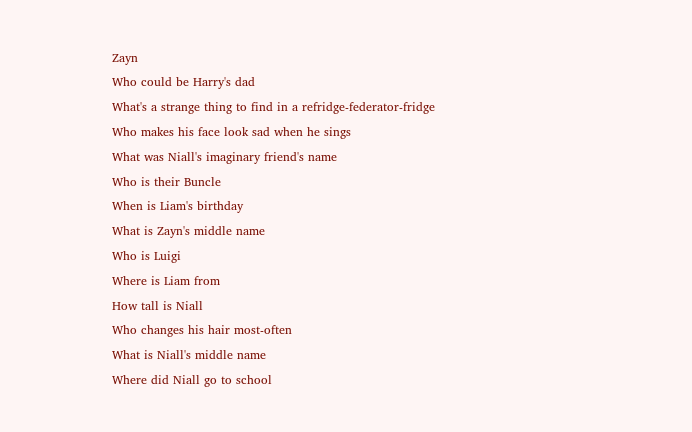Zayn
Who could be Harry's dad
What's a strange thing to find in a refridge-federator-fridge
Who makes his face look sad when he sings
What was Niall's imaginary friend's name
Who is their Buncle
When is Liam's birthday
What is Zayn's middle name
Who is Luigi
Where is Liam from
How tall is Niall
Who changes his hair most-often
What is Niall's middle name
Where did Niall go to school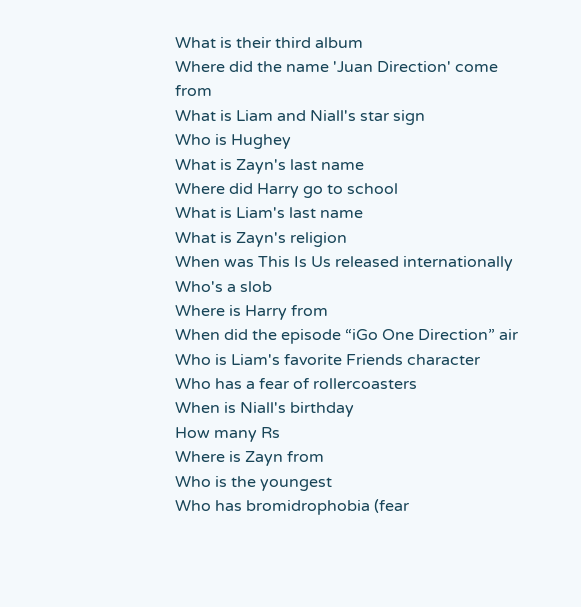What is their third album
Where did the name 'Juan Direction' come from
What is Liam and Niall's star sign
Who is Hughey
What is Zayn's last name
Where did Harry go to school
What is Liam's last name
What is Zayn's religion
When was This Is Us released internationally
Who's a slob
Where is Harry from
When did the episode “iGo One Direction” air
Who is Liam's favorite Friends character
Who has a fear of rollercoasters
When is Niall's birthday
How many Rs
Where is Zayn from
Who is the youngest
Who has bromidrophobia (fear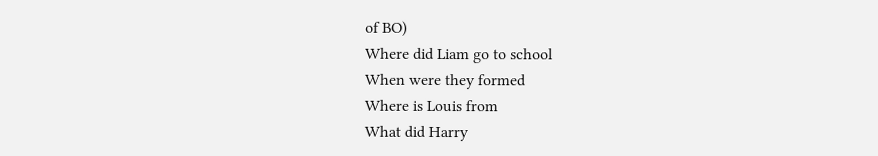of BO)
Where did Liam go to school
When were they formed
Where is Louis from
What did Harry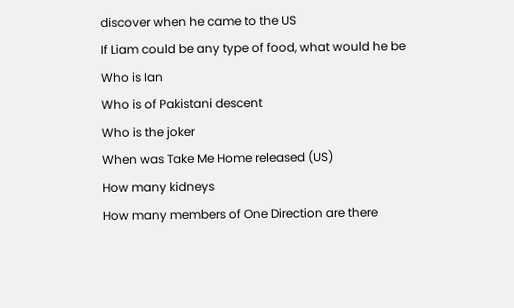discover when he came to the US
If Liam could be any type of food, what would he be
Who is Ian
Who is of Pakistani descent
Who is the joker
When was Take Me Home released (US)
How many kidneys
How many members of One Direction are there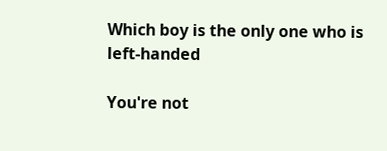Which boy is the only one who is left-handed

You're not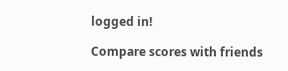logged in!

Compare scores with friends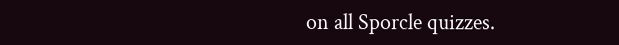on all Sporcle quizzes.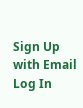Sign Up with Email
Log In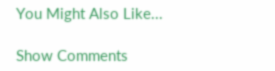You Might Also Like...

Show Comments